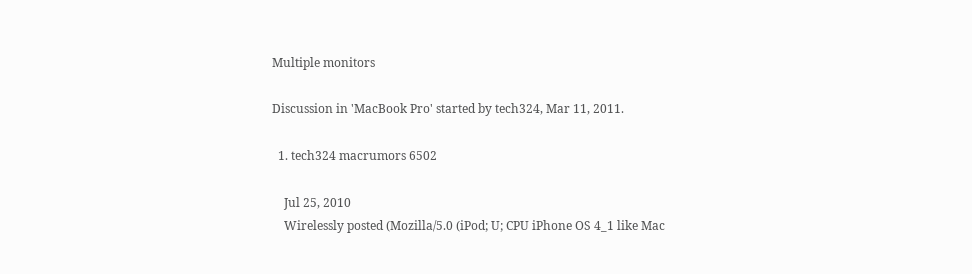Multiple monitors

Discussion in 'MacBook Pro' started by tech324, Mar 11, 2011.

  1. tech324 macrumors 6502

    Jul 25, 2010
    Wirelessly posted (Mozilla/5.0 (iPod; U; CPU iPhone OS 4_1 like Mac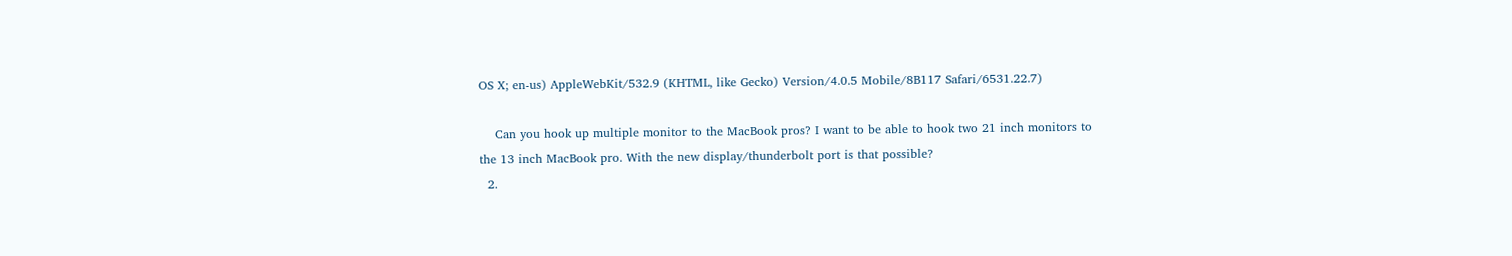OS X; en-us) AppleWebKit/532.9 (KHTML, like Gecko) Version/4.0.5 Mobile/8B117 Safari/6531.22.7)

    Can you hook up multiple monitor to the MacBook pros? I want to be able to hook two 21 inch monitors to the 13 inch MacBook pro. With the new display/thunderbolt port is that possible?
  2.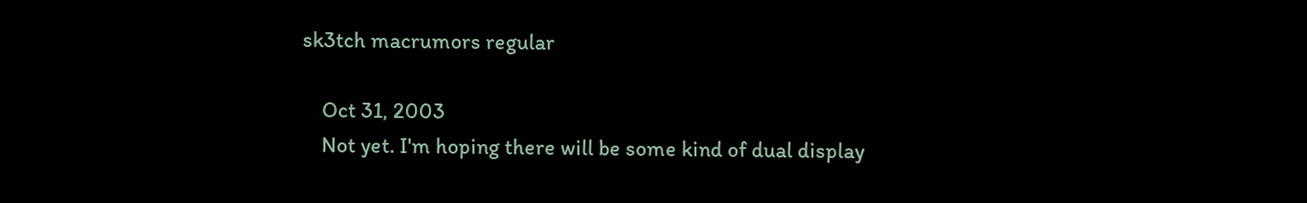sk3tch macrumors regular

    Oct 31, 2003
    Not yet. I'm hoping there will be some kind of dual display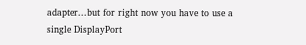adapter...but for right now you have to use a single DisplayPort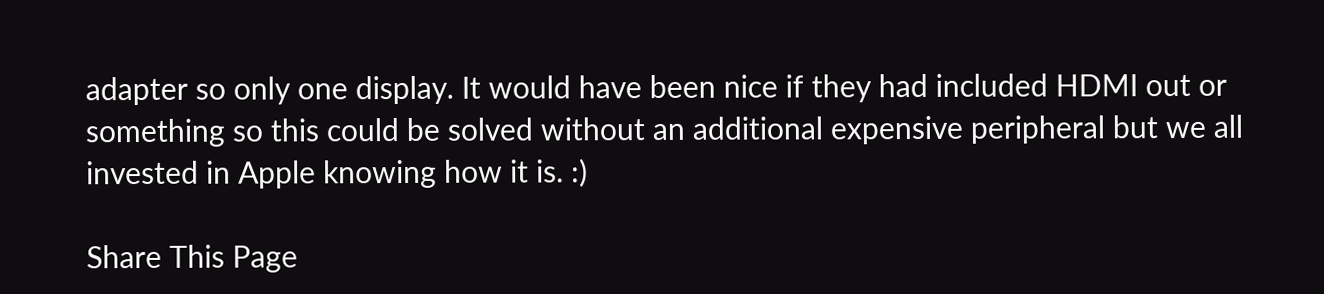adapter so only one display. It would have been nice if they had included HDMI out or something so this could be solved without an additional expensive peripheral but we all invested in Apple knowing how it is. :)

Share This Page